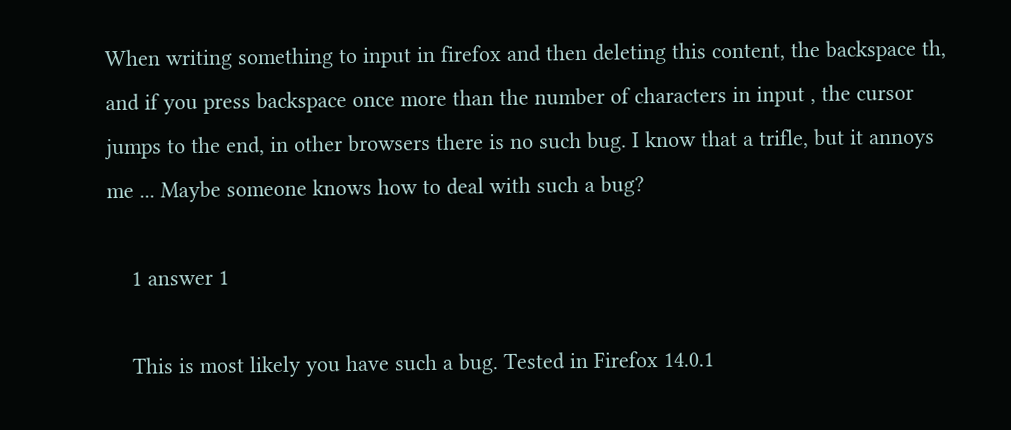When writing something to input in firefox and then deleting this content, the backspace th, and if you press backspace once more than the number of characters in input , the cursor jumps to the end, in other browsers there is no such bug. I know that a trifle, but it annoys me ... Maybe someone knows how to deal with such a bug?

    1 answer 1

    This is most likely you have such a bug. Tested in Firefox 14.0.1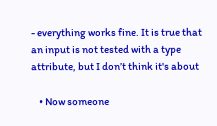- everything works fine. It is true that an input is not tested with a type attribute, but I don’t think it's about

    • Now someone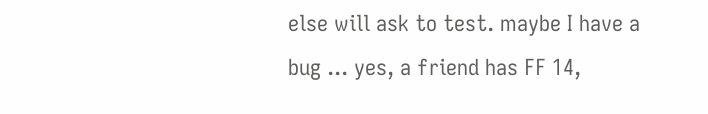else will ask to test. maybe I have a bug ... yes, a friend has FF 14,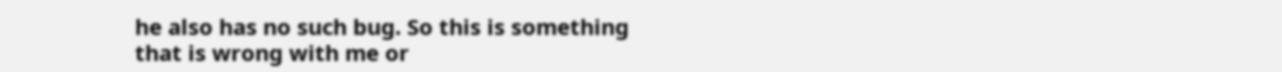he also has no such bug. So this is something that is wrong with me or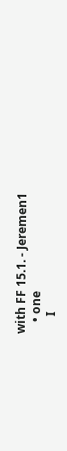with FF 15.1. - Jeremen1
    • one
      I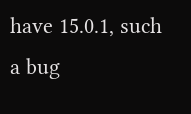have 15.0.1, such a bug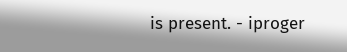is present. - iproger